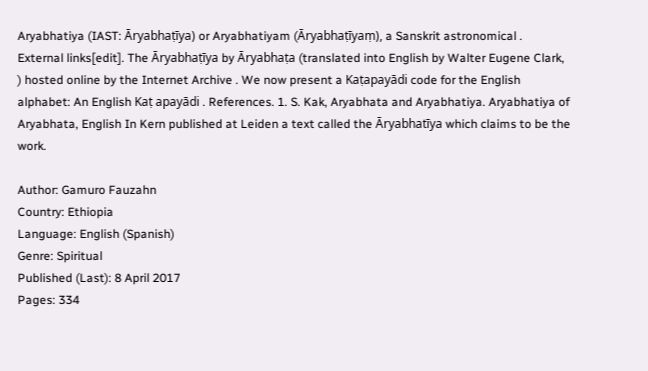Aryabhatiya (IAST: Āryabhaṭīya) or Aryabhatiyam (Āryabhaṭīyaṃ), a Sanskrit astronomical . External links[edit]. The Āryabhaṭīya by Āryabhaṭa (translated into English by Walter Eugene Clark, ) hosted online by the Internet Archive . We now present a Kaṭapayādi code for the English alphabet: An English Kaṭ apayādi . References. 1. S. Kak, Aryabhata and Aryabhatiya. Aryabhatiya of Aryabhata, English In Kern published at Leiden a text called the Āryabhatīya which claims to be the work.

Author: Gamuro Fauzahn
Country: Ethiopia
Language: English (Spanish)
Genre: Spiritual
Published (Last): 8 April 2017
Pages: 334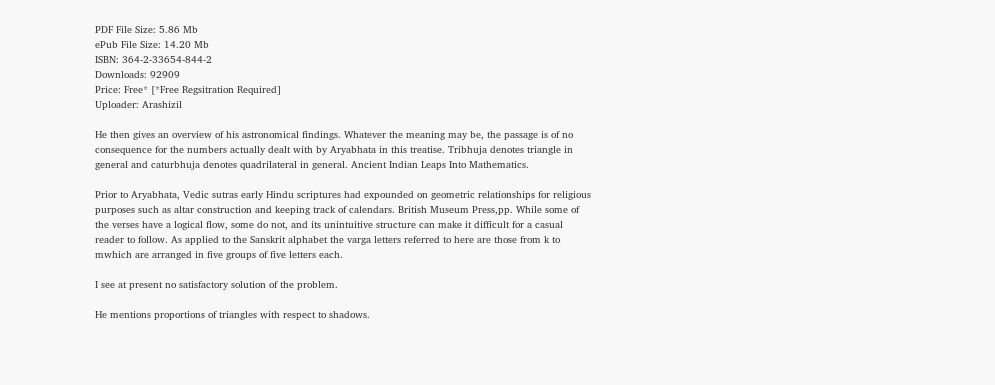PDF File Size: 5.86 Mb
ePub File Size: 14.20 Mb
ISBN: 364-2-33654-844-2
Downloads: 92909
Price: Free* [*Free Regsitration Required]
Uploader: Arashizil

He then gives an overview of his astronomical findings. Whatever the meaning may be, the passage is of no consequence for the numbers actually dealt with by Aryabhata in this treatise. Tribhuja denotes triangle in general and caturbhuja denotes quadrilateral in general. Ancient Indian Leaps Into Mathematics.

Prior to Aryabhata, Vedic sutras early Hindu scriptures had expounded on geometric relationships for religious purposes such as altar construction and keeping track of calendars. British Museum Press,pp. While some of the verses have a logical flow, some do not, and its unintuitive structure can make it difficult for a casual reader to follow. As applied to the Sanskrit alphabet the varga letters referred to here are those from k to mwhich are arranged in five groups of five letters each.

I see at present no satisfactory solution of the problem.

He mentions proportions of triangles with respect to shadows.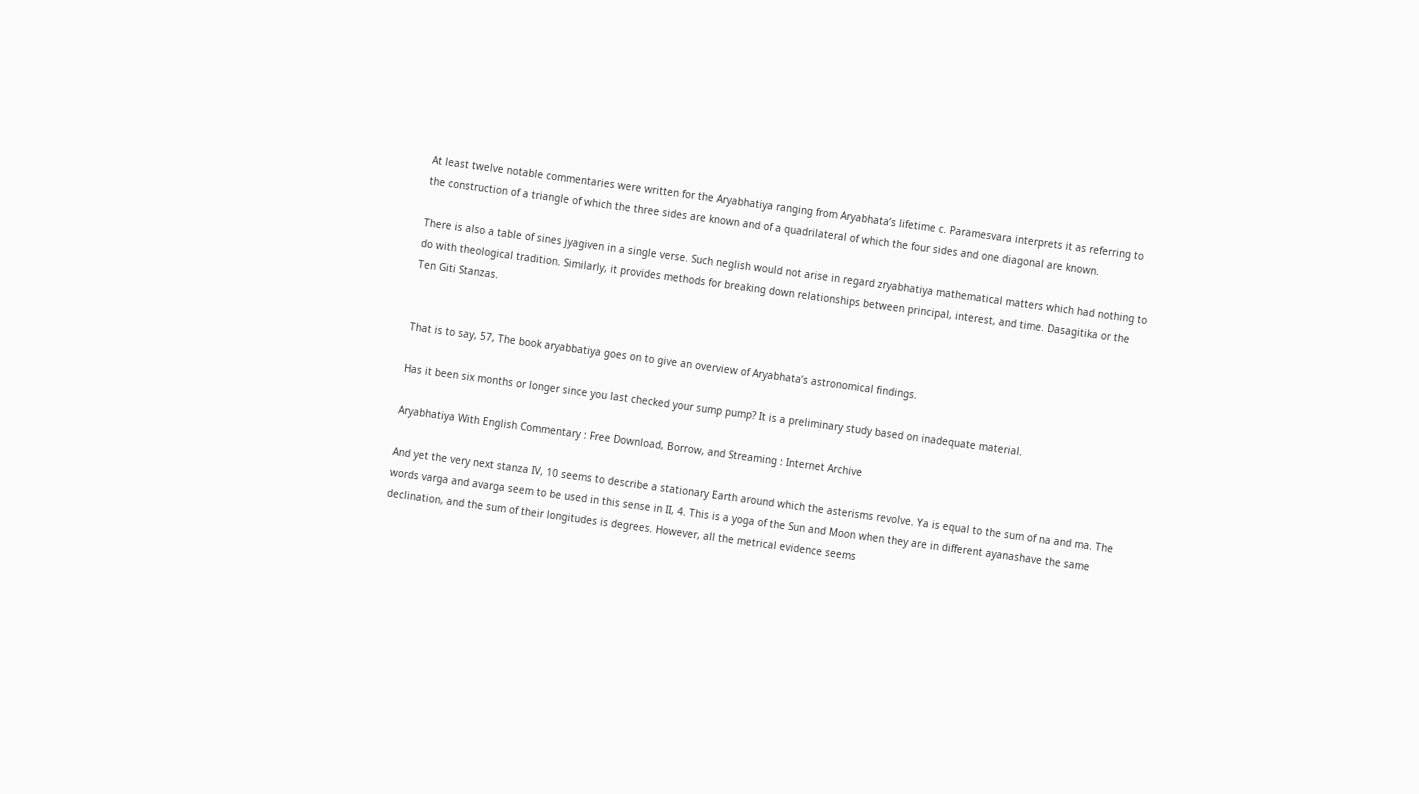At least twelve notable commentaries were written for the Aryabhatiya ranging from Aryabhata’s lifetime c. Paramesvara interprets it as referring to the construction of a triangle of which the three sides are known and of a quadrilateral of which the four sides and one diagonal are known.

There is also a table of sines jyagiven in a single verse. Such neglish would not arise in regard zryabhatiya mathematical matters which had nothing to do with theological tradition. Similarly, it provides methods for breaking down relationships between principal, interest, and time. Dasagitika or the Ten Giti Stanzas.


That is to say, 57, The book aryabbatiya goes on to give an overview of Aryabhata’s astronomical findings.

Has it been six months or longer since you last checked your sump pump? It is a preliminary study based on inadequate material.

Aryabhatiya With English Commentary : Free Download, Borrow, and Streaming : Internet Archive

And yet the very next stanza IV, 10 seems to describe a stationary Earth around which the asterisms revolve. Ya is equal to the sum of na and ma. The words varga and avarga seem to be used in this sense in II, 4. This is a yoga of the Sun and Moon when they are in different ayanashave the same declination, and the sum of their longitudes is degrees. However, all the metrical evidence seems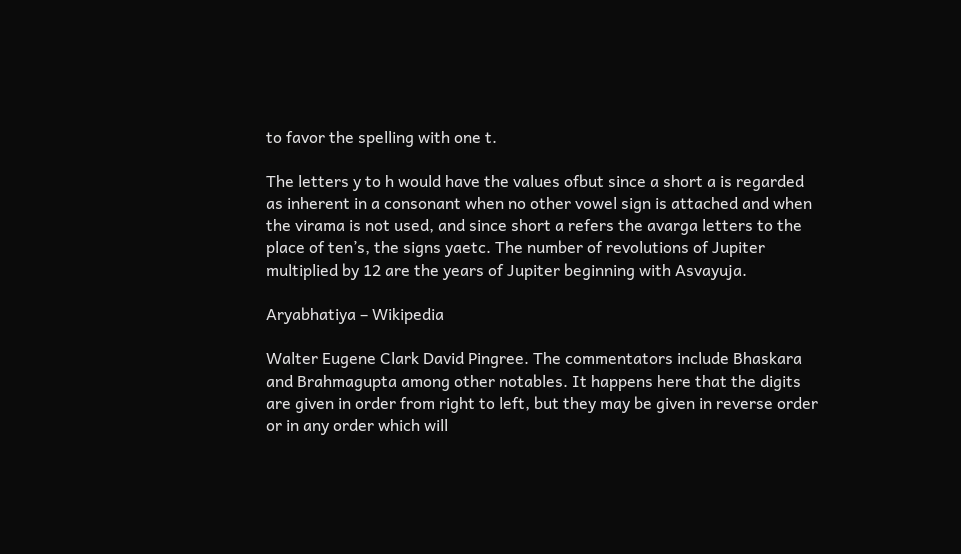to favor the spelling with one t.

The letters y to h would have the values ofbut since a short a is regarded as inherent in a consonant when no other vowel sign is attached and when the virama is not used, and since short a refers the avarga letters to the place of ten’s, the signs yaetc. The number of revolutions of Jupiter multiplied by 12 are the years of Jupiter beginning with Asvayuja.

Aryabhatiya – Wikipedia

Walter Eugene Clark David Pingree. The commentators include Bhaskara and Brahmagupta among other notables. It happens here that the digits are given in order from right to left, but they may be given in reverse order or in any order which will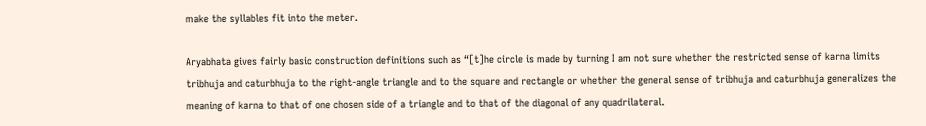make the syllables fit into the meter.

Aryabhata gives fairly basic construction definitions such as “[t]he circle is made by turning I am not sure whether the restricted sense of karna limits tribhuja and caturbhuja to the right-angle triangle and to the square and rectangle or whether the general sense of tribhuja and caturbhuja generalizes the meaning of karna to that of one chosen side of a triangle and to that of the diagonal of any quadrilateral.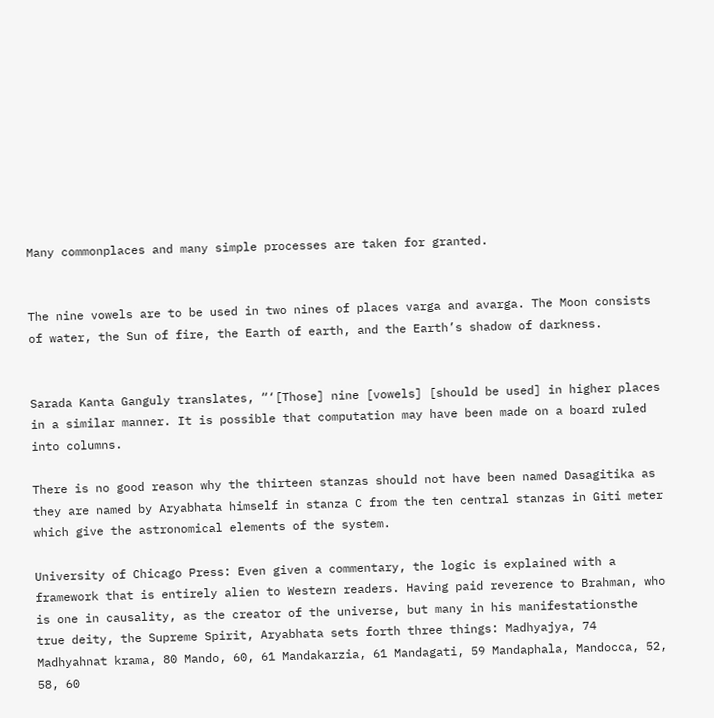Many commonplaces and many simple processes are taken for granted.


The nine vowels are to be used in two nines of places varga and avarga. The Moon consists of water, the Sun of fire, the Earth of earth, and the Earth’s shadow of darkness.


Sarada Kanta Ganguly translates, “‘[Those] nine [vowels] [should be used] in higher places in a similar manner. It is possible that computation may have been made on a board ruled into columns.

There is no good reason why the thirteen stanzas should not have been named Dasagitika as they are named by Aryabhata himself in stanza C from the ten central stanzas in Giti meter which give the astronomical elements of the system.

University of Chicago Press: Even given a commentary, the logic is explained with a framework that is entirely alien to Western readers. Having paid reverence to Brahman, who is one in causality, as the creator of the universe, but many in his manifestationsthe true deity, the Supreme Spirit, Aryabhata sets forth three things: Madhyajya, 74 Madhyahnat krama, 80 Mando, 60, 61 Mandakarzia, 61 Mandagati, 59 Mandaphala, Mandocca, 52, 58, 60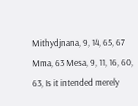Mithydjnana, 9, 14, 65, 67 Mma, 63 Mesa, 9, 11, 16, 60, 63, Is it intended merely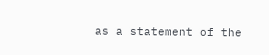as a statement of the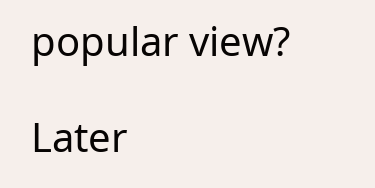popular view?

Later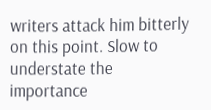writers attack him bitterly on this point. Slow to understate the importance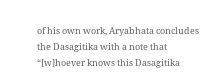of his own work, Aryabhata concludes the Dasagitika with a note that “[w]hoever knows this Dasagitika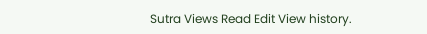Sutra Views Read Edit View history.